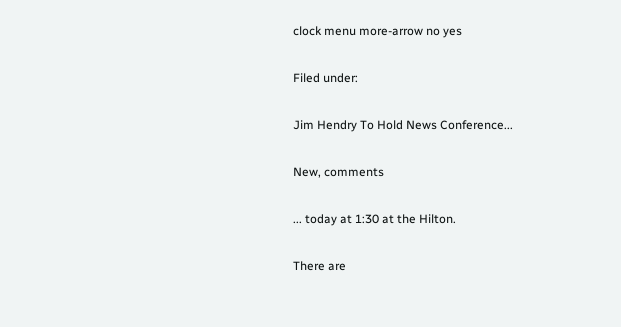clock menu more-arrow no yes

Filed under:

Jim Hendry To Hold News Conference...

New, comments

... today at 1:30 at the Hilton.

There are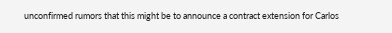unconfirmed rumors that this might be to announce a contract extension for Carlos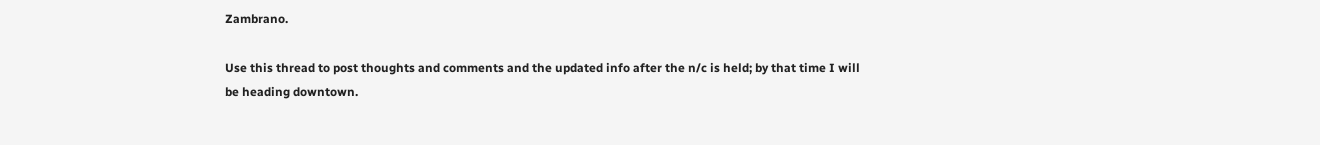Zambrano.

Use this thread to post thoughts and comments and the updated info after the n/c is held; by that time I will be heading downtown.